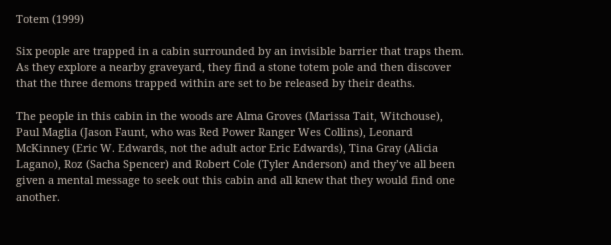Totem (1999)

Six people are trapped in a cabin surrounded by an invisible barrier that traps them. As they explore a nearby graveyard, they find a stone totem pole and then discover that the three demons trapped within are set to be released by their deaths.

The people in this cabin in the woods are Alma Groves (Marissa Tait, Witchouse), Paul Maglia (Jason Faunt, who was Red Power Ranger Wes Collins), Leonard McKinney (Eric W. Edwards, not the adult actor Eric Edwards), Tina Gray (Alicia Lagano), Roz (Sacha Spencer) and Robert Cole (Tyler Anderson) and they’ve all been given a mental message to seek out this cabin and all knew that they would find one another.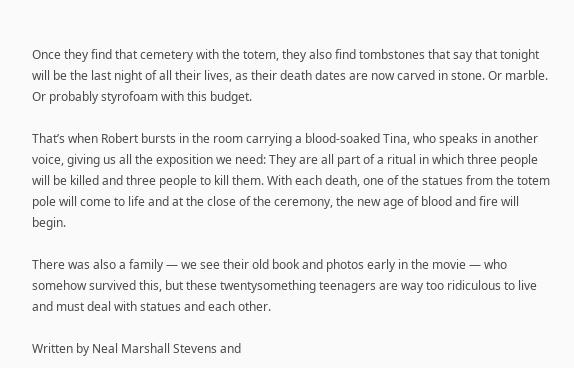Once they find that cemetery with the totem, they also find tombstones that say that tonight will be the last night of all their lives, as their death dates are now carved in stone. Or marble. Or probably styrofoam with this budget.

That’s when Robert bursts in the room carrying a blood-soaked Tina, who speaks in another voice, giving us all the exposition we need: They are all part of a ritual in which three people will be killed and three people to kill them. With each death, one of the statues from the totem pole will come to life and at the close of the ceremony, the new age of blood and fire will begin.

There was also a family — we see their old book and photos early in the movie — who somehow survived this, but these twentysomething teenagers are way too ridiculous to live and must deal with statues and each other.

Written by Neal Marshall Stevens and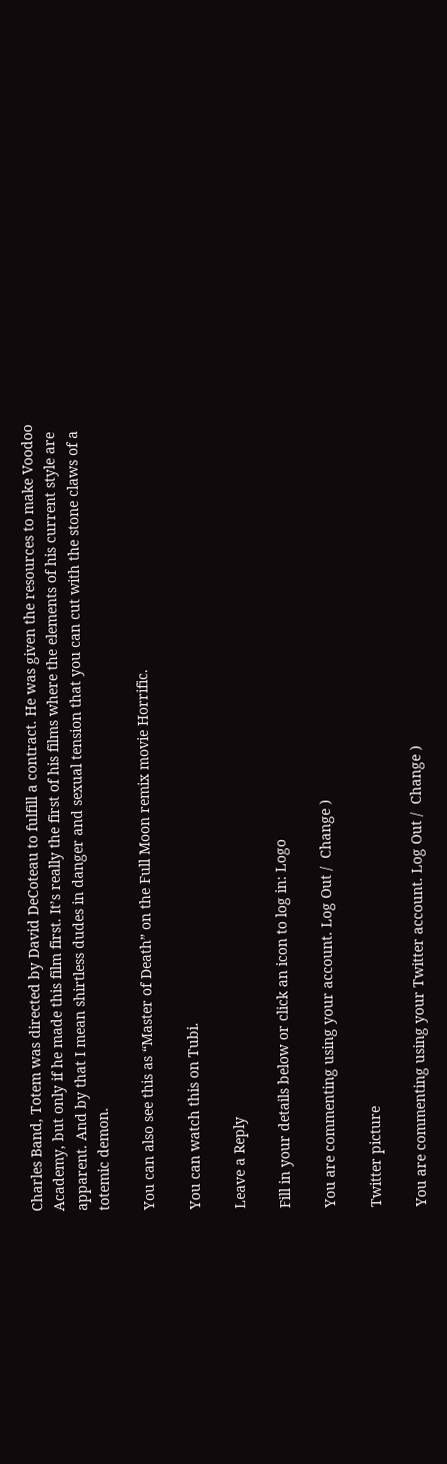Charles Band, Totem was directed by David DeCoteau to fulfill a contract. He was given the resources to make Voodoo Academy, but only if he made this film first. It’s really the first of his films where the elements of his current style are apparent. And by that I mean shirtless dudes in danger and sexual tension that you can cut with the stone claws of a totemic demon.

You can also see this as “Master of Death” on the Full Moon remix movie Horrific.

You can watch this on Tubi.

Leave a Reply

Fill in your details below or click an icon to log in: Logo

You are commenting using your account. Log Out /  Change )

Twitter picture

You are commenting using your Twitter account. Log Out /  Change )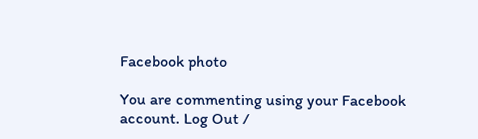Facebook photo

You are commenting using your Facebook account. Log Out /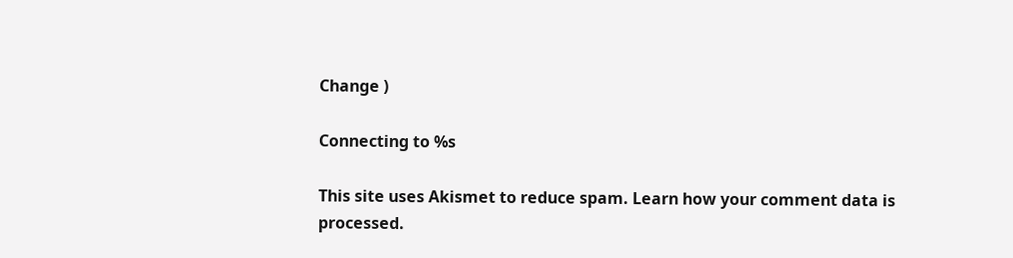Change )

Connecting to %s

This site uses Akismet to reduce spam. Learn how your comment data is processed.